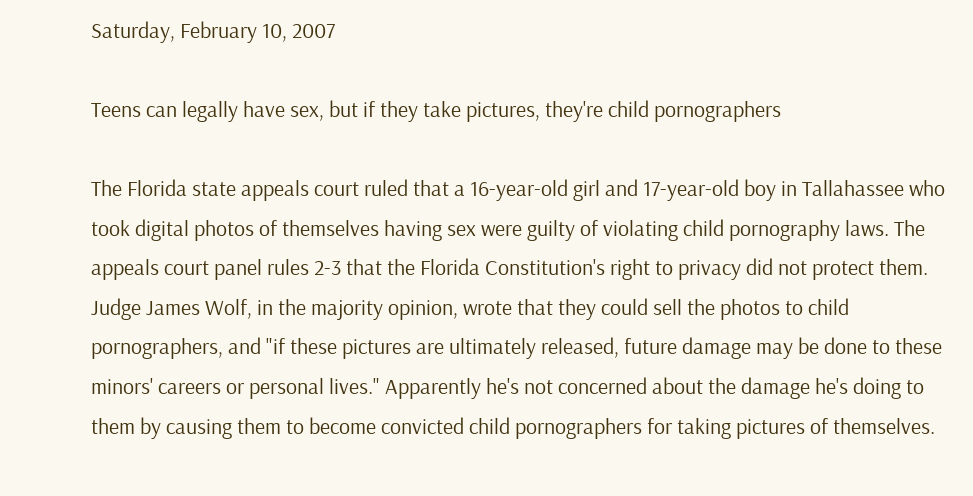Saturday, February 10, 2007

Teens can legally have sex, but if they take pictures, they're child pornographers

The Florida state appeals court ruled that a 16-year-old girl and 17-year-old boy in Tallahassee who took digital photos of themselves having sex were guilty of violating child pornography laws. The appeals court panel rules 2-3 that the Florida Constitution's right to privacy did not protect them. Judge James Wolf, in the majority opinion, wrote that they could sell the photos to child pornographers, and "if these pictures are ultimately released, future damage may be done to these minors' careers or personal lives." Apparently he's not concerned about the damage he's doing to them by causing them to become convicted child pornographers for taking pictures of themselves.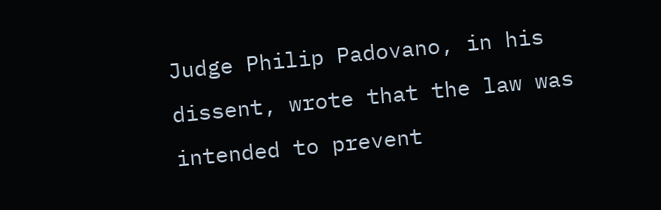Judge Philip Padovano, in his dissent, wrote that the law was intended to prevent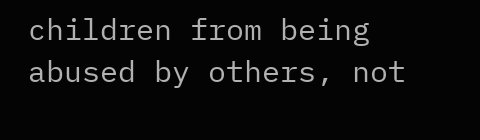children from being abused by others, not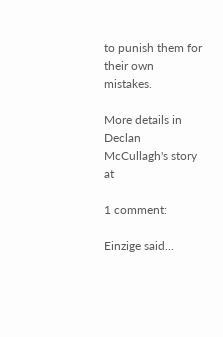to punish them for their own mistakes.

More details in Declan McCullagh's story at

1 comment:

Einzige said...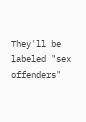They'll be labeled "sex offenders"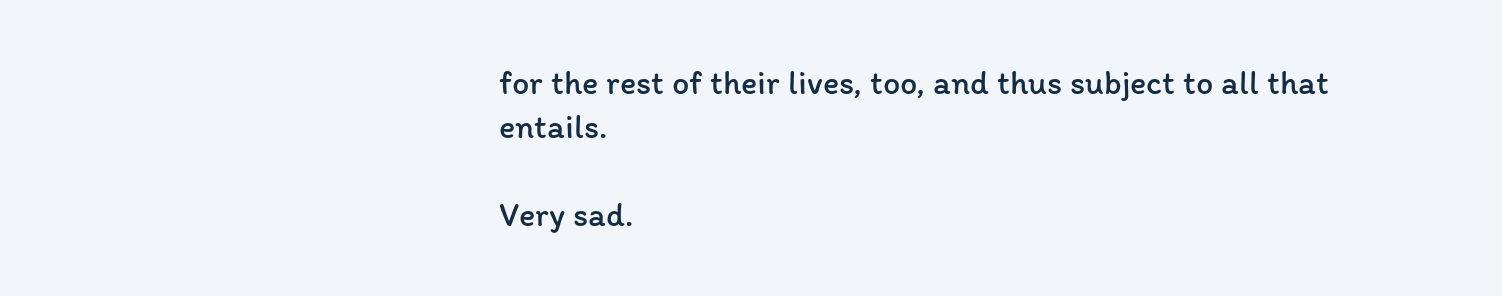for the rest of their lives, too, and thus subject to all that entails.

Very sad.